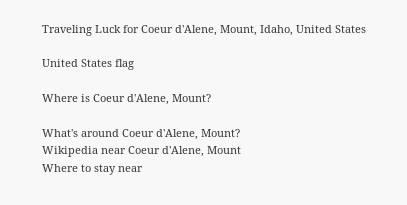Traveling Luck for Coeur d'Alene, Mount, Idaho, United States

United States flag

Where is Coeur d'Alene, Mount?

What's around Coeur d'Alene, Mount?
Wikipedia near Coeur d'Alene, Mount
Where to stay near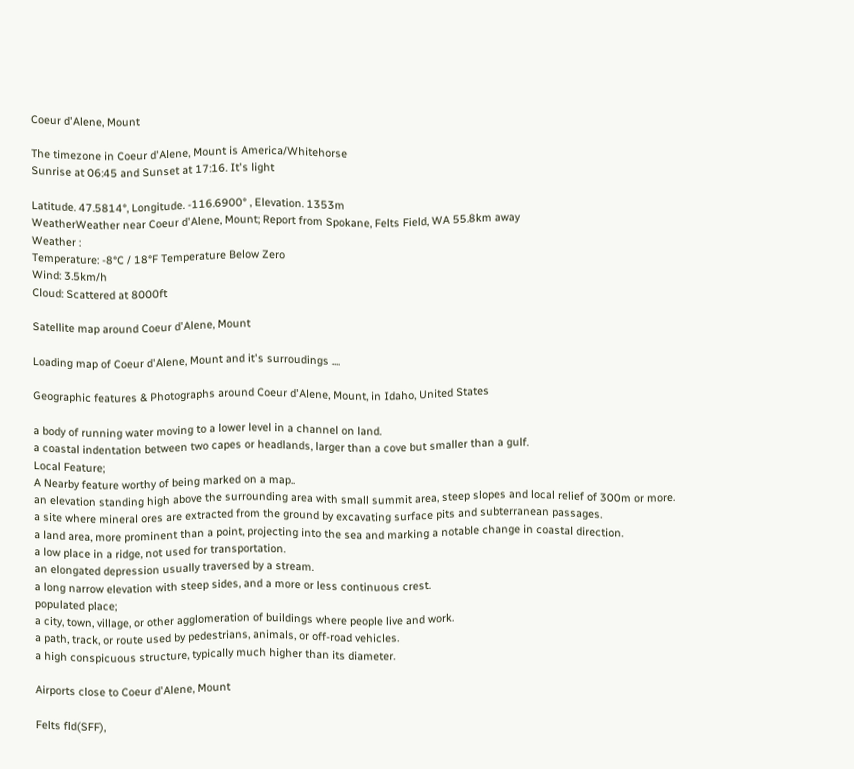Coeur d'Alene, Mount

The timezone in Coeur d'Alene, Mount is America/Whitehorse
Sunrise at 06:45 and Sunset at 17:16. It's light

Latitude. 47.5814°, Longitude. -116.6900° , Elevation. 1353m
WeatherWeather near Coeur d'Alene, Mount; Report from Spokane, Felts Field, WA 55.8km away
Weather :
Temperature: -8°C / 18°F Temperature Below Zero
Wind: 3.5km/h
Cloud: Scattered at 8000ft

Satellite map around Coeur d'Alene, Mount

Loading map of Coeur d'Alene, Mount and it's surroudings ....

Geographic features & Photographs around Coeur d'Alene, Mount, in Idaho, United States

a body of running water moving to a lower level in a channel on land.
a coastal indentation between two capes or headlands, larger than a cove but smaller than a gulf.
Local Feature;
A Nearby feature worthy of being marked on a map..
an elevation standing high above the surrounding area with small summit area, steep slopes and local relief of 300m or more.
a site where mineral ores are extracted from the ground by excavating surface pits and subterranean passages.
a land area, more prominent than a point, projecting into the sea and marking a notable change in coastal direction.
a low place in a ridge, not used for transportation.
an elongated depression usually traversed by a stream.
a long narrow elevation with steep sides, and a more or less continuous crest.
populated place;
a city, town, village, or other agglomeration of buildings where people live and work.
a path, track, or route used by pedestrians, animals, or off-road vehicles.
a high conspicuous structure, typically much higher than its diameter.

Airports close to Coeur d'Alene, Mount

Felts fld(SFF),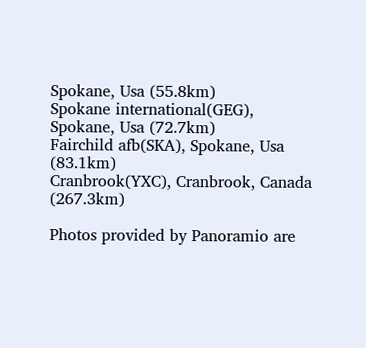Spokane, Usa (55.8km)
Spokane international(GEG), Spokane, Usa (72.7km)
Fairchild afb(SKA), Spokane, Usa (83.1km)
Cranbrook(YXC), Cranbrook, Canada (267.3km)

Photos provided by Panoramio are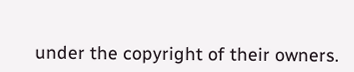under the copyright of their owners.